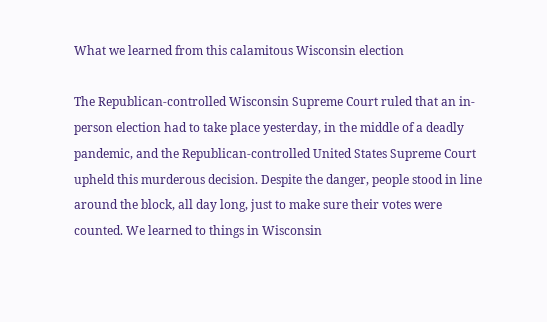What we learned from this calamitous Wisconsin election

The Republican-controlled Wisconsin Supreme Court ruled that an in-person election had to take place yesterday, in the middle of a deadly pandemic, and the Republican-controlled United States Supreme Court upheld this murderous decision. Despite the danger, people stood in line around the block, all day long, just to make sure their votes were counted. We learned to things in Wisconsin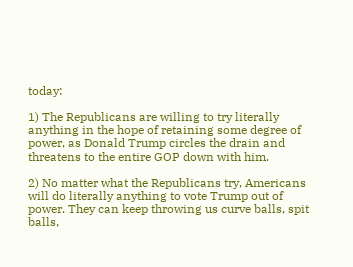today:

1) The Republicans are willing to try literally anything in the hope of retaining some degree of power, as Donald Trump circles the drain and threatens to the entire GOP down with him.

2) No matter what the Republicans try, Americans will do literally anything to vote Trump out of power. They can keep throwing us curve balls, spit balls,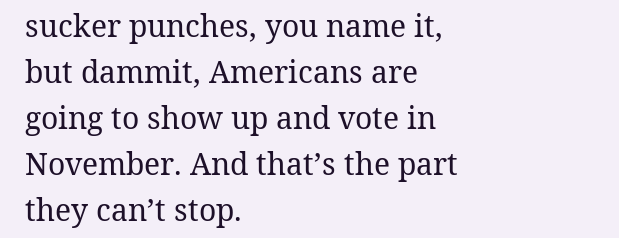sucker punches, you name it, but dammit, Americans are going to show up and vote in November. And that’s the part they can’t stop.